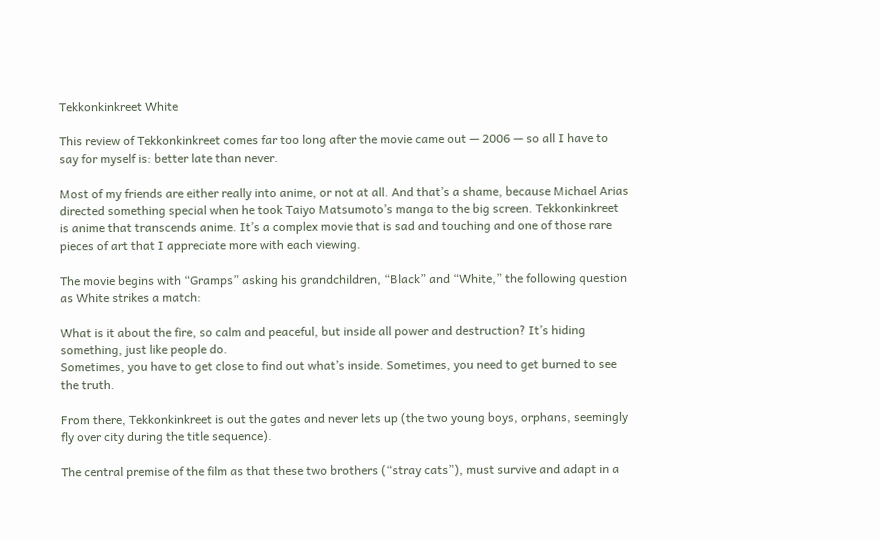Tekkonkinkreet White

This review of Tekkonkinkreet comes far too long after the movie came out — 2006 — so all I have to say for myself is: better late than never.

Most of my friends are either really into anime, or not at all. And that’s a shame, because Michael Arias directed something special when he took Taiyo Matsumoto’s manga to the big screen. Tekkonkinkreet is anime that transcends anime. It’s a complex movie that is sad and touching and one of those rare pieces of art that I appreciate more with each viewing.

The movie begins with “Gramps” asking his grandchildren, “Black” and “White,” the following question as White strikes a match:

What is it about the fire, so calm and peaceful, but inside all power and destruction? It’s hiding something, just like people do.
Sometimes, you have to get close to find out what’s inside. Sometimes, you need to get burned to see the truth.

From there, Tekkonkinkreet is out the gates and never lets up (the two young boys, orphans, seemingly fly over city during the title sequence).

The central premise of the film as that these two brothers (“stray cats”), must survive and adapt in a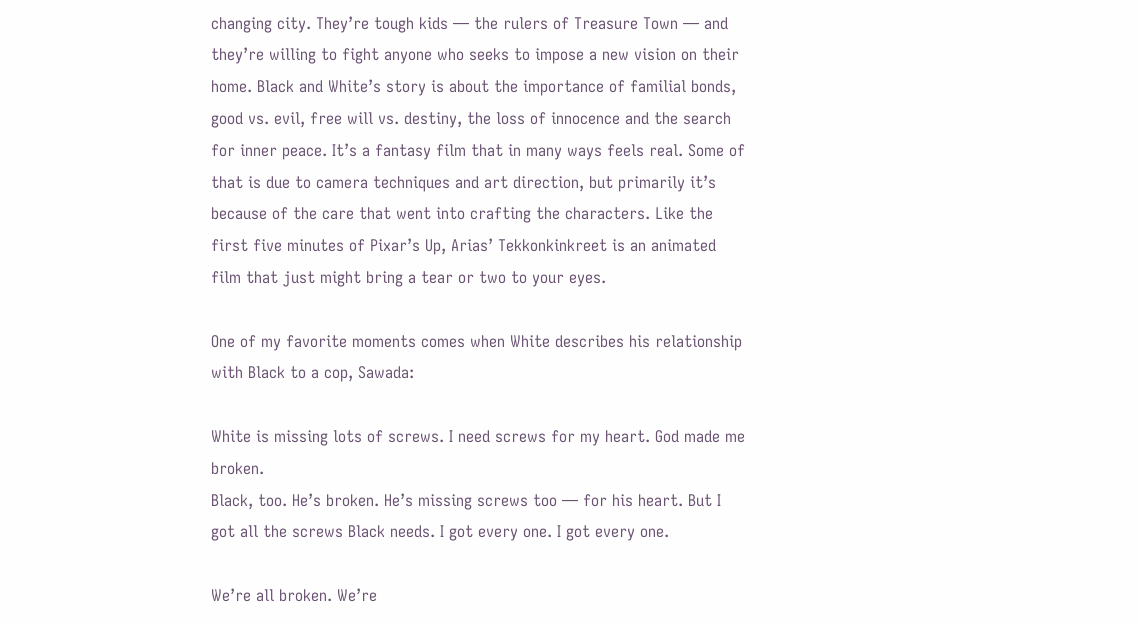changing city. They’re tough kids — the rulers of Treasure Town — and they’re willing to fight anyone who seeks to impose a new vision on their home. Black and White’s story is about the importance of familial bonds, good vs. evil, free will vs. destiny, the loss of innocence and the search for inner peace. It’s a fantasy film that in many ways feels real. Some of that is due to camera techniques and art direction, but primarily it’s because of the care that went into crafting the characters. Like the first five minutes of Pixar’s Up, Arias’ Tekkonkinkreet is an animated film that just might bring a tear or two to your eyes.

One of my favorite moments comes when White describes his relationship with Black to a cop, Sawada:

White is missing lots of screws. I need screws for my heart. God made me broken.
Black, too. He’s broken. He’s missing screws too — for his heart. But I got all the screws Black needs. I got every one. I got every one.

We’re all broken. We’re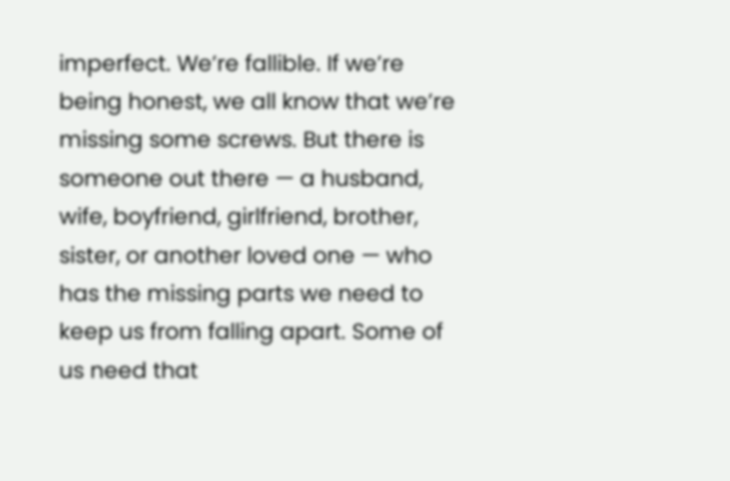imperfect. We’re fallible. If we’re being honest, we all know that we’re missing some screws. But there is someone out there — a husband, wife, boyfriend, girlfriend, brother, sister, or another loved one — who has the missing parts we need to keep us from falling apart. Some of us need that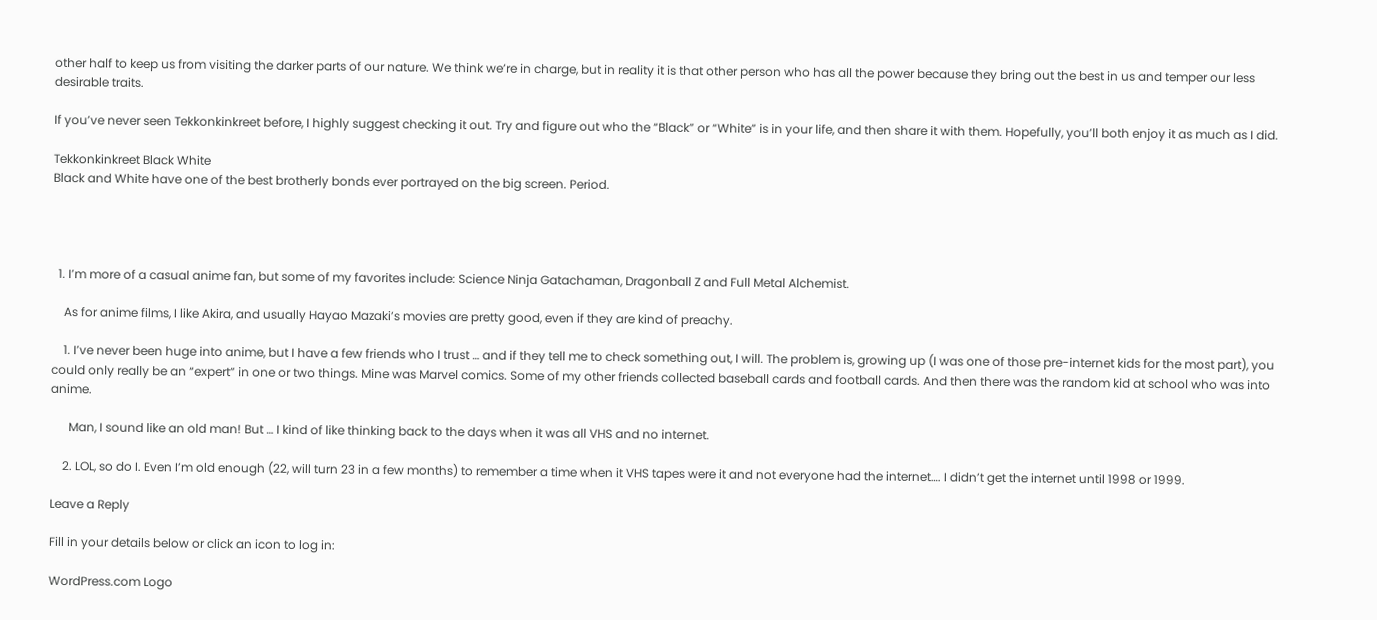other half to keep us from visiting the darker parts of our nature. We think we’re in charge, but in reality it is that other person who has all the power because they bring out the best in us and temper our less desirable traits.

If you’ve never seen Tekkonkinkreet before, I highly suggest checking it out. Try and figure out who the “Black” or “White” is in your life, and then share it with them. Hopefully, you’ll both enjoy it as much as I did.

Tekkonkinkreet Black White
Black and White have one of the best brotherly bonds ever portrayed on the big screen. Period.




  1. I’m more of a casual anime fan, but some of my favorites include: Science Ninja Gatachaman, Dragonball Z and Full Metal Alchemist.

    As for anime films, I like Akira, and usually Hayao Mazaki’s movies are pretty good, even if they are kind of preachy.

    1. I’ve never been huge into anime, but I have a few friends who I trust … and if they tell me to check something out, I will. The problem is, growing up (I was one of those pre-internet kids for the most part), you could only really be an “expert” in one or two things. Mine was Marvel comics. Some of my other friends collected baseball cards and football cards. And then there was the random kid at school who was into anime.

      Man, I sound like an old man! But … I kind of like thinking back to the days when it was all VHS and no internet.

    2. LOL, so do I. Even I’m old enough (22, will turn 23 in a few months) to remember a time when it VHS tapes were it and not everyone had the internet…. I didn’t get the internet until 1998 or 1999.

Leave a Reply

Fill in your details below or click an icon to log in:

WordPress.com Logo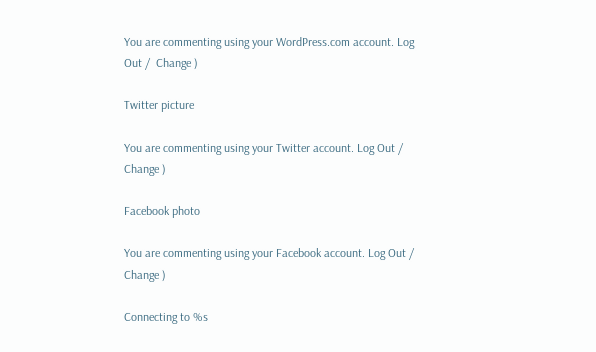You are commenting using your WordPress.com account. Log Out /  Change )

Twitter picture

You are commenting using your Twitter account. Log Out /  Change )

Facebook photo

You are commenting using your Facebook account. Log Out /  Change )

Connecting to %s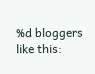%d bloggers like this: